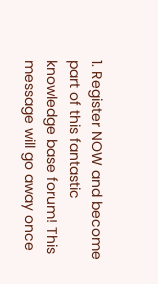1. Register NOW and become part of this fantastic knowledge base forum! This message will go away once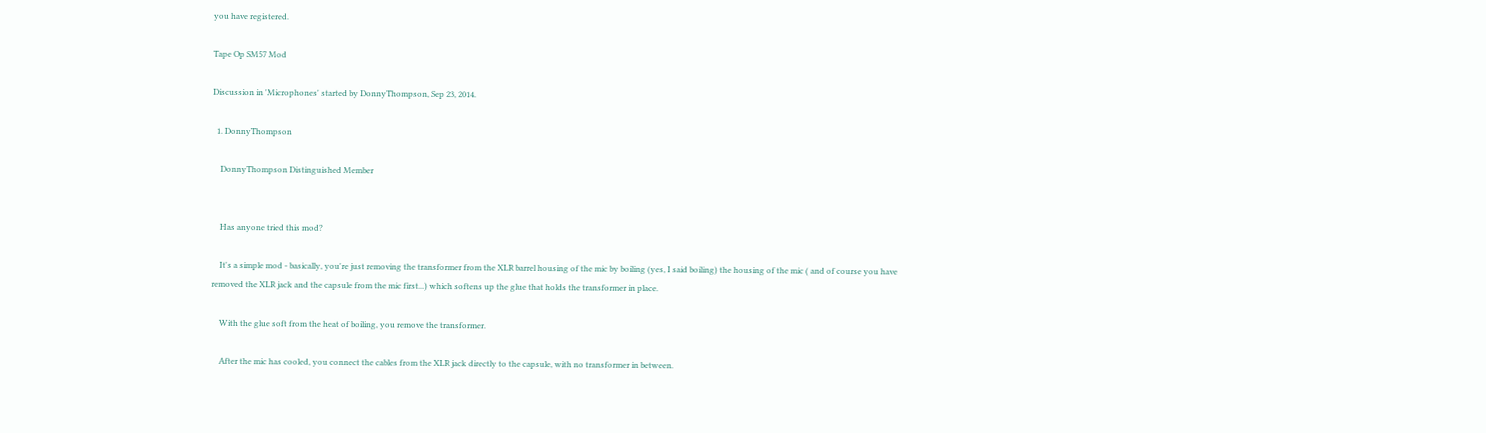you have registered.

Tape Op SM57 Mod

Discussion in 'Microphones' started by DonnyThompson, Sep 23, 2014.

  1. DonnyThompson

    DonnyThompson Distinguished Member


    Has anyone tried this mod?

    It's a simple mod - basically, you're just removing the transformer from the XLR barrel housing of the mic by boiling (yes, I said boiling) the housing of the mic ( and of course you have removed the XLR jack and the capsule from the mic first...) which softens up the glue that holds the transformer in place.

    With the glue soft from the heat of boiling, you remove the transformer.

    After the mic has cooled, you connect the cables from the XLR jack directly to the capsule, with no transformer in between.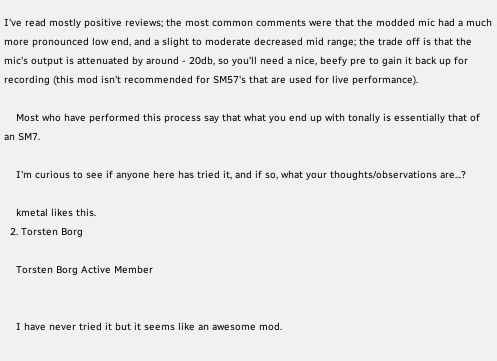I've read mostly positive reviews; the most common comments were that the modded mic had a much more pronounced low end, and a slight to moderate decreased mid range; the trade off is that the mic's output is attenuated by around - 20db, so you'll need a nice, beefy pre to gain it back up for recording (this mod isn't recommended for SM57's that are used for live performance).

    Most who have performed this process say that what you end up with tonally is essentially that of an SM7.

    I'm curious to see if anyone here has tried it, and if so, what your thoughts/observations are...?

    kmetal likes this.
  2. Torsten Borg

    Torsten Borg Active Member


    I have never tried it but it seems like an awesome mod.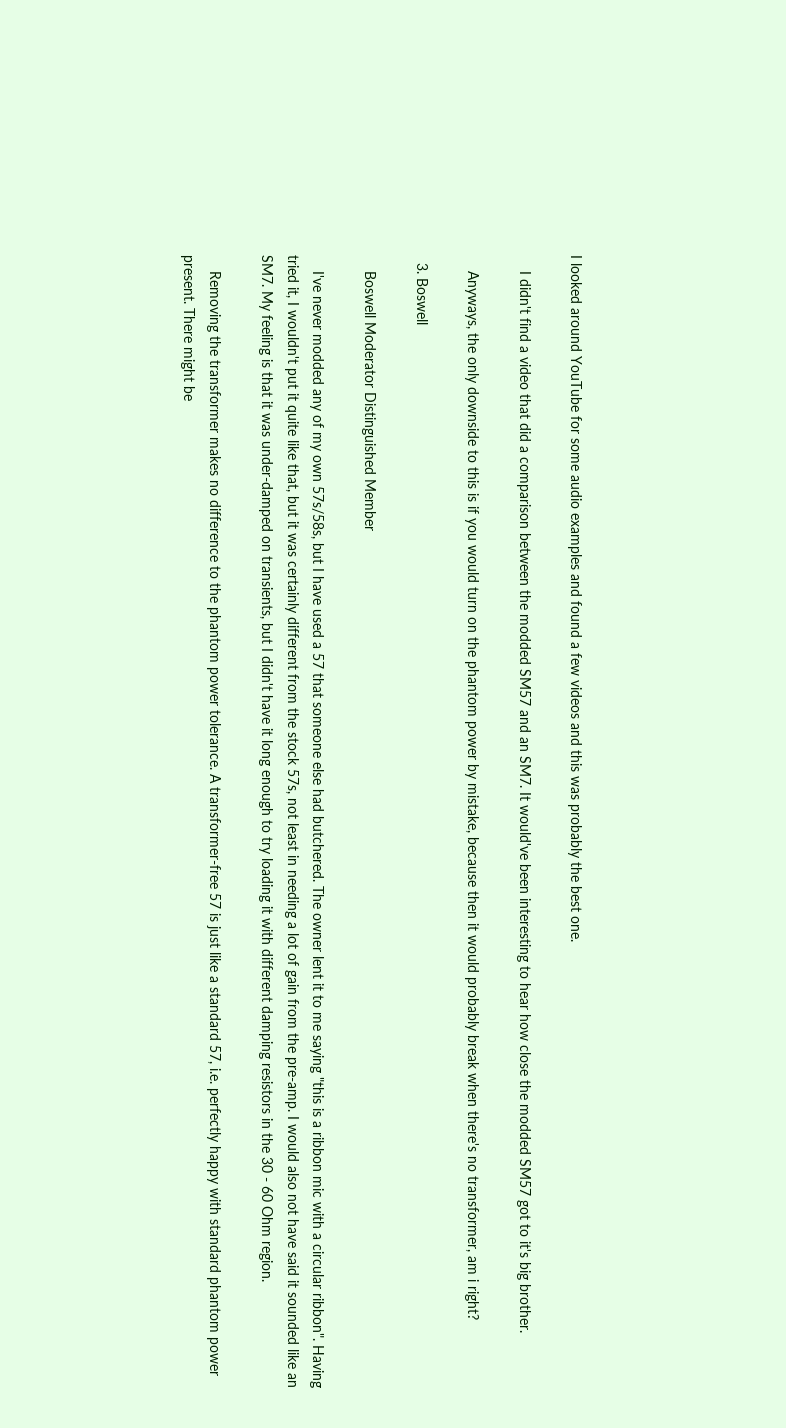I looked around YouTube for some audio examples and found a few videos and this was probably the best one.

    I didn't find a video that did a comparison between the modded SM57 and an SM7. It would've been interesting to hear how close the modded SM57 got to it's big brother.

    Anyways, the only downside to this is if you would turn on the phantom power by mistake, because then it would probably break when there's no transformer, am i right?

  3. Boswell

    Boswell Moderator Distinguished Member

    I've never modded any of my own 57s/58s, but I have used a 57 that someone else had butchered. The owner lent it to me saying "this is a ribbon mic with a circular ribbon". Having tried it, I wouldn't put it quite like that, but it was certainly different from the stock 57s, not least in needing a lot of gain from the pre-amp. I would also not have said it sounded like an SM7. My feeling is that it was under-damped on transients, but I didn't have it long enough to try loading it with different damping resistors in the 30 - 60 Ohm region.

    Removing the transformer makes no difference to the phantom power tolerance. A transformer-free 57 is just like a standard 57, i.e. perfectly happy with standard phantom power present. There might be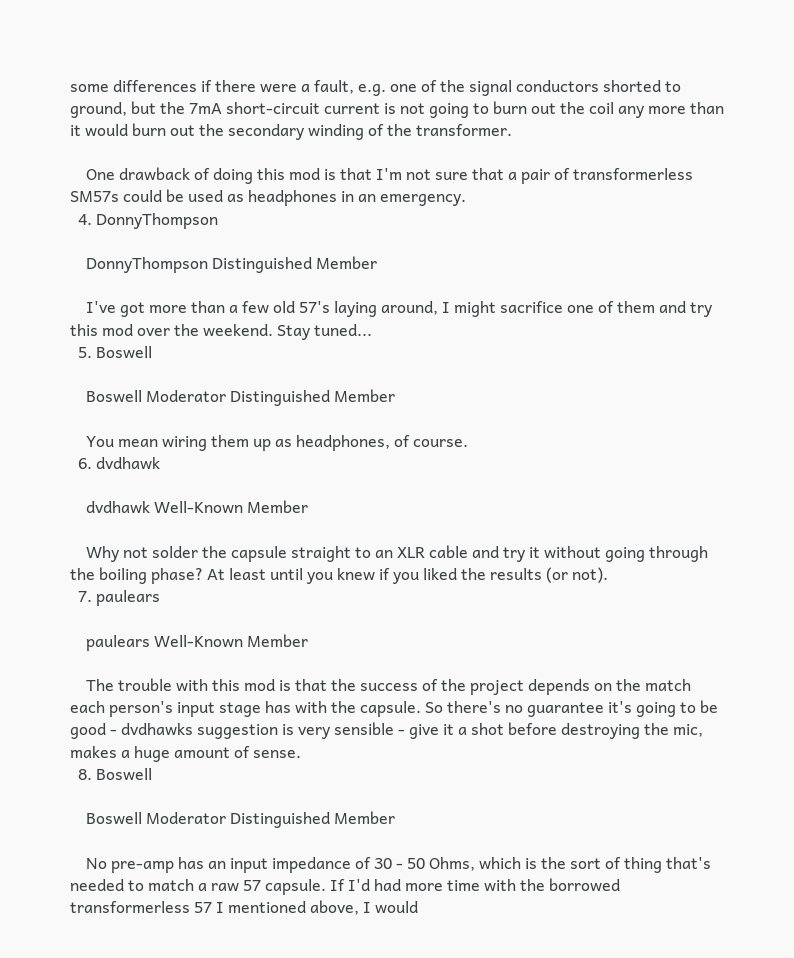some differences if there were a fault, e.g. one of the signal conductors shorted to ground, but the 7mA short-circuit current is not going to burn out the coil any more than it would burn out the secondary winding of the transformer.

    One drawback of doing this mod is that I'm not sure that a pair of transformerless SM57s could be used as headphones in an emergency.
  4. DonnyThompson

    DonnyThompson Distinguished Member

    I've got more than a few old 57's laying around, I might sacrifice one of them and try this mod over the weekend. Stay tuned...
  5. Boswell

    Boswell Moderator Distinguished Member

    You mean wiring them up as headphones, of course.
  6. dvdhawk

    dvdhawk Well-Known Member

    Why not solder the capsule straight to an XLR cable and try it without going through the boiling phase? At least until you knew if you liked the results (or not).
  7. paulears

    paulears Well-Known Member

    The trouble with this mod is that the success of the project depends on the match each person's input stage has with the capsule. So there's no guarantee it's going to be good - dvdhawks suggestion is very sensible - give it a shot before destroying the mic, makes a huge amount of sense.
  8. Boswell

    Boswell Moderator Distinguished Member

    No pre-amp has an input impedance of 30 - 50 Ohms, which is the sort of thing that's needed to match a raw 57 capsule. If I'd had more time with the borrowed transformerless 57 I mentioned above, I would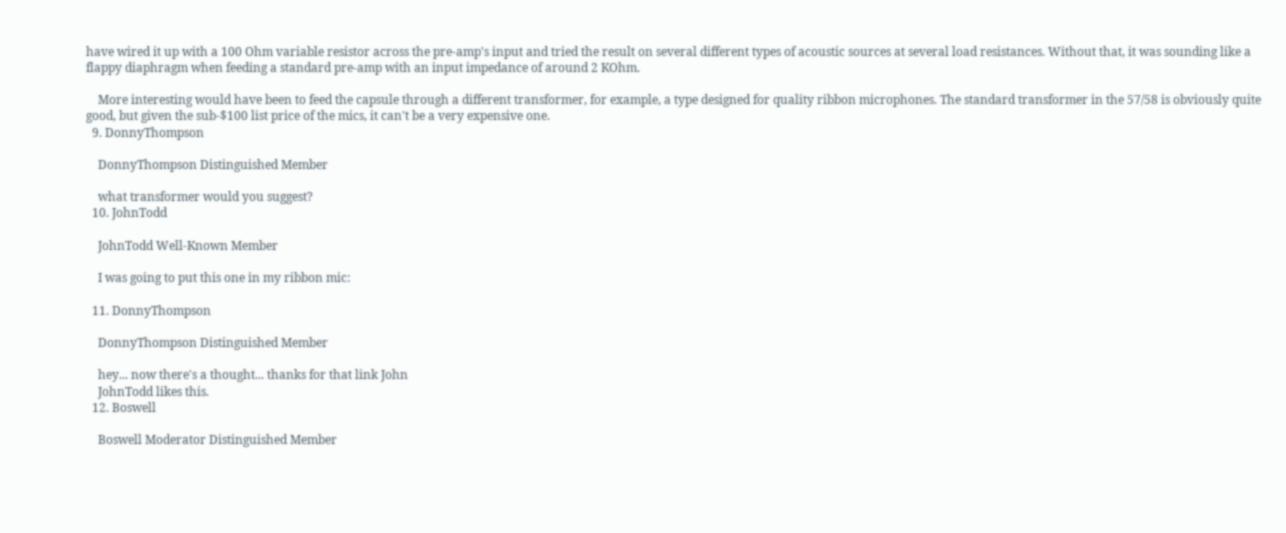have wired it up with a 100 Ohm variable resistor across the pre-amp's input and tried the result on several different types of acoustic sources at several load resistances. Without that, it was sounding like a flappy diaphragm when feeding a standard pre-amp with an input impedance of around 2 KOhm.

    More interesting would have been to feed the capsule through a different transformer, for example, a type designed for quality ribbon microphones. The standard transformer in the 57/58 is obviously quite good, but given the sub-$100 list price of the mics, it can't be a very expensive one.
  9. DonnyThompson

    DonnyThompson Distinguished Member

    what transformer would you suggest?
  10. JohnTodd

    JohnTodd Well-Known Member

    I was going to put this one in my ribbon mic:

  11. DonnyThompson

    DonnyThompson Distinguished Member

    hey... now there's a thought... thanks for that link John
    JohnTodd likes this.
  12. Boswell

    Boswell Moderator Distinguished Member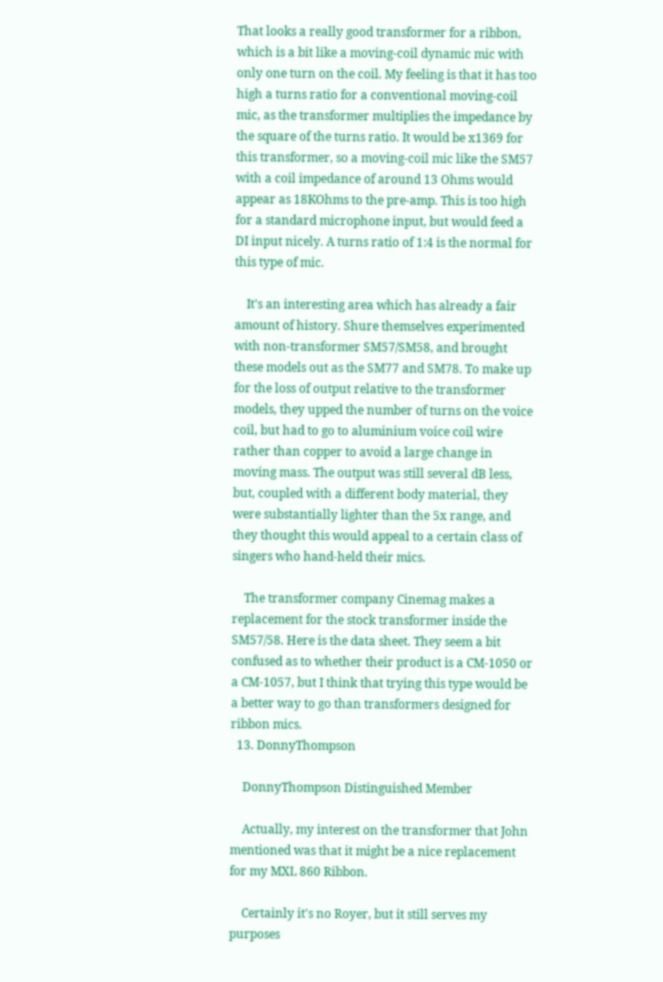That looks a really good transformer for a ribbon, which is a bit like a moving-coil dynamic mic with only one turn on the coil. My feeling is that it has too high a turns ratio for a conventional moving-coil mic, as the transformer multiplies the impedance by the square of the turns ratio. It would be x1369 for this transformer, so a moving-coil mic like the SM57 with a coil impedance of around 13 Ohms would appear as 18KOhms to the pre-amp. This is too high for a standard microphone input, but would feed a DI input nicely. A turns ratio of 1:4 is the normal for this type of mic.

    It's an interesting area which has already a fair amount of history. Shure themselves experimented with non-transformer SM57/SM58, and brought these models out as the SM77 and SM78. To make up for the loss of output relative to the transformer models, they upped the number of turns on the voice coil, but had to go to aluminium voice coil wire rather than copper to avoid a large change in moving mass. The output was still several dB less, but, coupled with a different body material, they were substantially lighter than the 5x range, and they thought this would appeal to a certain class of singers who hand-held their mics.

    The transformer company Cinemag makes a replacement for the stock transformer inside the SM57/58. Here is the data sheet. They seem a bit confused as to whether their product is a CM-1050 or a CM-1057, but I think that trying this type would be a better way to go than transformers designed for ribbon mics.
  13. DonnyThompson

    DonnyThompson Distinguished Member

    Actually, my interest on the transformer that John mentioned was that it might be a nice replacement for my MXL 860 Ribbon.

    Certainly it's no Royer, but it still serves my purposes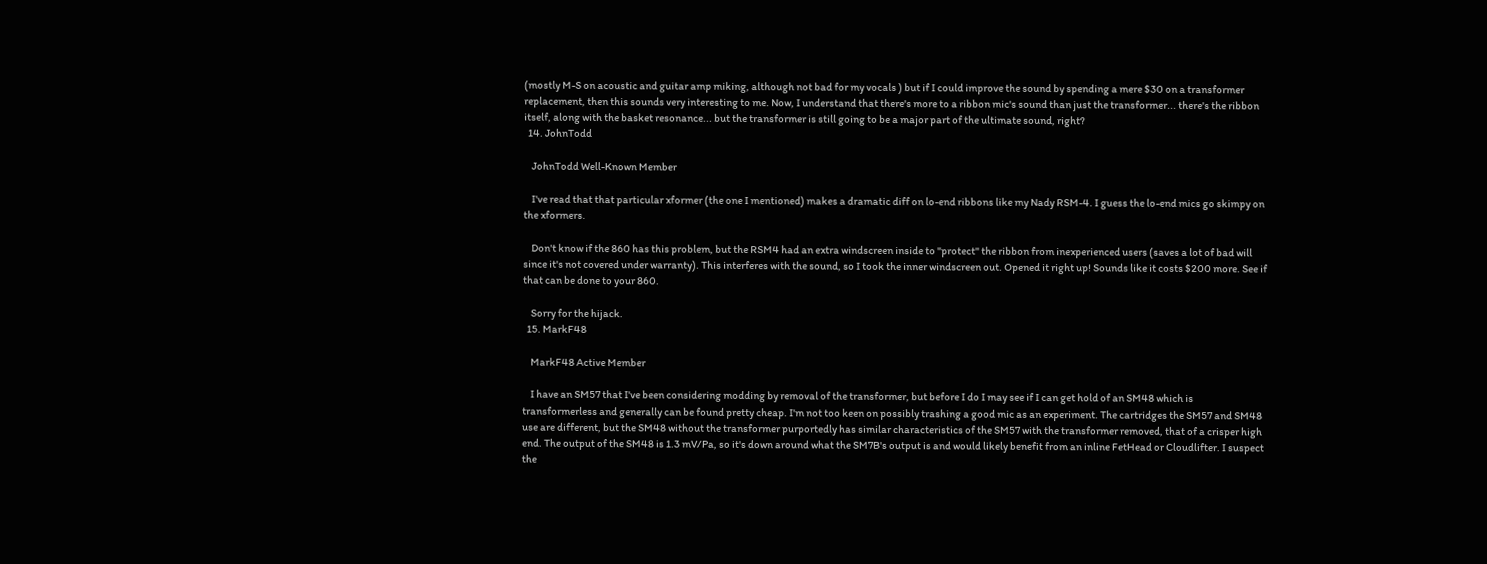(mostly M-S on acoustic and guitar amp miking, although not bad for my vocals ) but if I could improve the sound by spending a mere $30 on a transformer replacement, then this sounds very interesting to me. Now, I understand that there's more to a ribbon mic's sound than just the transformer... there's the ribbon itself, along with the basket resonance... but the transformer is still going to be a major part of the ultimate sound, right?
  14. JohnTodd

    JohnTodd Well-Known Member

    I've read that that particular xformer (the one I mentioned) makes a dramatic diff on lo-end ribbons like my Nady RSM-4. I guess the lo-end mics go skimpy on the xformers.

    Don't know if the 860 has this problem, but the RSM4 had an extra windscreen inside to "protect" the ribbon from inexperienced users (saves a lot of bad will since it's not covered under warranty). This interferes with the sound, so I took the inner windscreen out. Opened it right up! Sounds like it costs $200 more. See if that can be done to your 860.

    Sorry for the hijack.
  15. MarkF48

    MarkF48 Active Member

    I have an SM57 that I've been considering modding by removal of the transformer, but before I do I may see if I can get hold of an SM48 which is transformerless and generally can be found pretty cheap. I'm not too keen on possibly trashing a good mic as an experiment. The cartridges the SM57 and SM48 use are different, but the SM48 without the transformer purportedly has similar characteristics of the SM57 with the transformer removed, that of a crisper high end. The output of the SM48 is 1.3 mV/Pa, so it's down around what the SM7B's output is and would likely benefit from an inline FetHead or Cloudlifter. I suspect the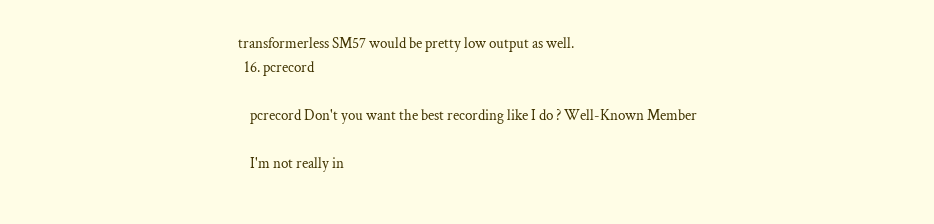transformerless SM57 would be pretty low output as well.
  16. pcrecord

    pcrecord Don't you want the best recording like I do ? Well-Known Member

    I'm not really in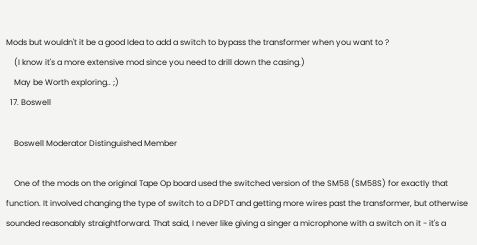Mods but wouldn't it be a good Idea to add a switch to bypass the transformer when you want to ?
    (I know it's a more extensive mod since you need to drill down the casing.)
    May be Worth exploring.. ;)
  17. Boswell

    Boswell Moderator Distinguished Member

    One of the mods on the original Tape Op board used the switched version of the SM58 (SM58S) for exactly that function. It involved changing the type of switch to a DPDT and getting more wires past the transformer, but otherwise sounded reasonably straightforward. That said, I never like giving a singer a microphone with a switch on it - it's a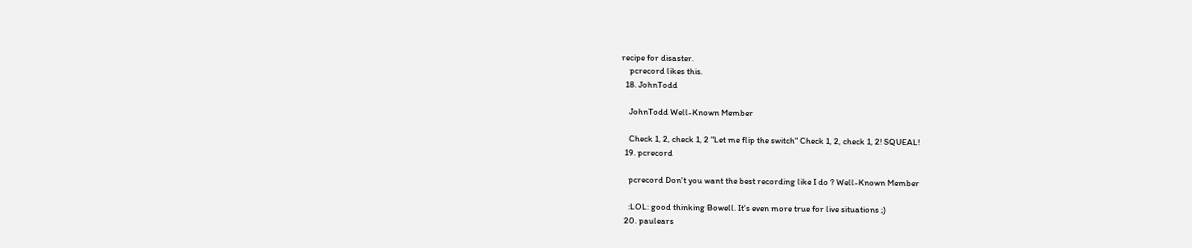recipe for disaster.
    pcrecord likes this.
  18. JohnTodd

    JohnTodd Well-Known Member

    Check 1, 2, check 1, 2 "Let me flip the switch" Check 1, 2, check 1, 2! SQUEAL!
  19. pcrecord

    pcrecord Don't you want the best recording like I do ? Well-Known Member

    :LOL: good thinking Bowell. It's even more true for live situations ;)
  20. paulears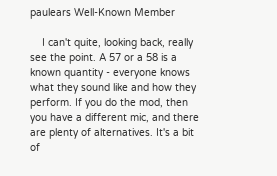paulears Well-Known Member

    I can't quite, looking back, really see the point. A 57 or a 58 is a known quantity - everyone knows what they sound like and how they perform. If you do the mod, then you have a different mic, and there are plenty of alternatives. It's a bit of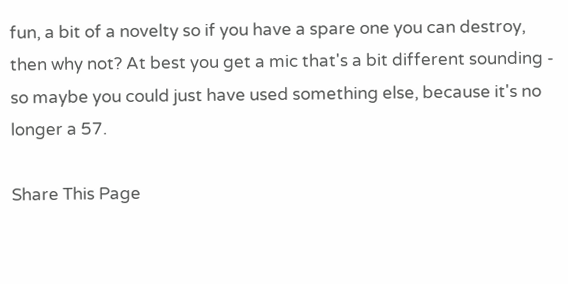fun, a bit of a novelty so if you have a spare one you can destroy, then why not? At best you get a mic that's a bit different sounding - so maybe you could just have used something else, because it's no longer a 57.

Share This Page